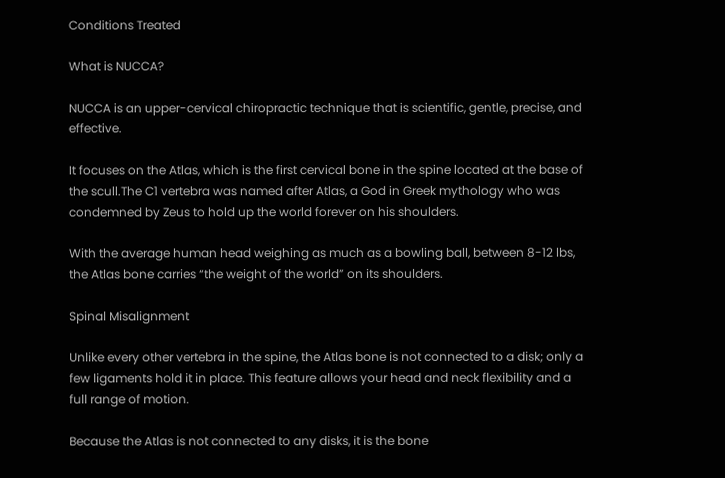Conditions Treated

What is NUCCA?

NUCCA is an upper-cervical chiropractic technique that is scientific, gentle, precise, and effective.

It focuses on the Atlas, which is the first cervical bone in the spine located at the base of the scull.The C1 vertebra was named after Atlas, a God in Greek mythology who was condemned by Zeus to hold up the world forever on his shoulders.

With the average human head weighing as much as a bowling ball, between 8-12 lbs, the Atlas bone carries “the weight of the world” on its shoulders.

Spinal Misalignment

Unlike every other vertebra in the spine, the Atlas bone is not connected to a disk; only a few ligaments hold it in place. This feature allows your head and neck flexibility and a full range of motion.

Because the Atlas is not connected to any disks, it is the bone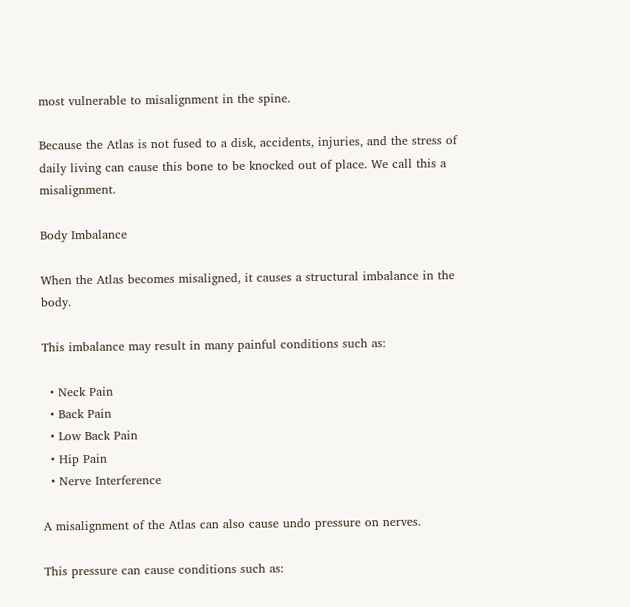most vulnerable to misalignment in the spine.

Because the Atlas is not fused to a disk, accidents, injuries, and the stress of daily living can cause this bone to be knocked out of place. We call this a misalignment.

Body Imbalance

When the Atlas becomes misaligned, it causes a structural imbalance in the body.

This imbalance may result in many painful conditions such as:

  • Neck Pain
  • Back Pain
  • Low Back Pain
  • Hip Pain
  • Nerve Interference

A misalignment of the Atlas can also cause undo pressure on nerves.

This pressure can cause conditions such as: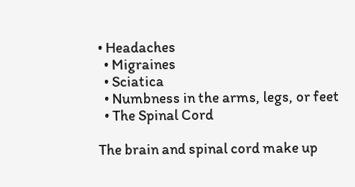• Headaches
  • Migraines
  • Sciatica
  • Numbness in the arms, legs, or feet
  • The Spinal Cord

The brain and spinal cord make up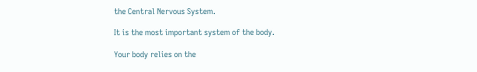the Central Nervous System.

It is the most important system of the body.

Your body relies on the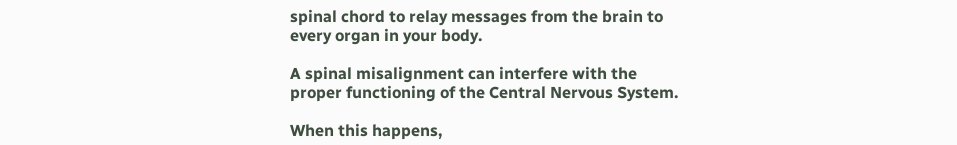spinal chord to relay messages from the brain to every organ in your body.

A spinal misalignment can interfere with the proper functioning of the Central Nervous System.

When this happens,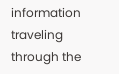information traveling through the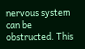nervous system can be obstructed. This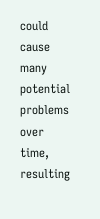could cause many potential problems over time, resulting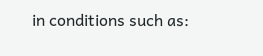in conditions such as: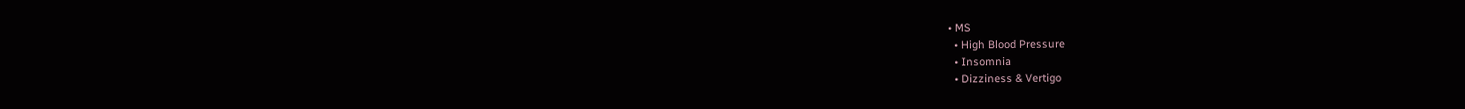• MS
  • High Blood Pressure
  • Insomnia
  • Dizziness & Vertigo